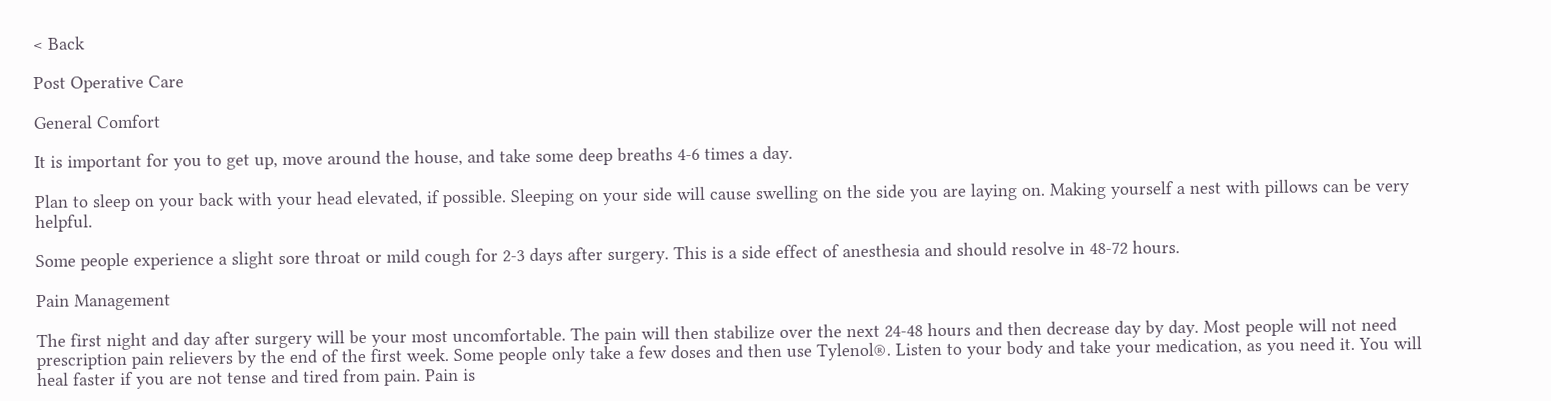< Back

Post Operative Care

General Comfort

It is important for you to get up, move around the house, and take some deep breaths 4-6 times a day.

Plan to sleep on your back with your head elevated, if possible. Sleeping on your side will cause swelling on the side you are laying on. Making yourself a nest with pillows can be very helpful.

Some people experience a slight sore throat or mild cough for 2-3 days after surgery. This is a side effect of anesthesia and should resolve in 48-72 hours.

Pain Management

The first night and day after surgery will be your most uncomfortable. The pain will then stabilize over the next 24-48 hours and then decrease day by day. Most people will not need prescription pain relievers by the end of the first week. Some people only take a few doses and then use Tylenol®. Listen to your body and take your medication, as you need it. You will heal faster if you are not tense and tired from pain. Pain is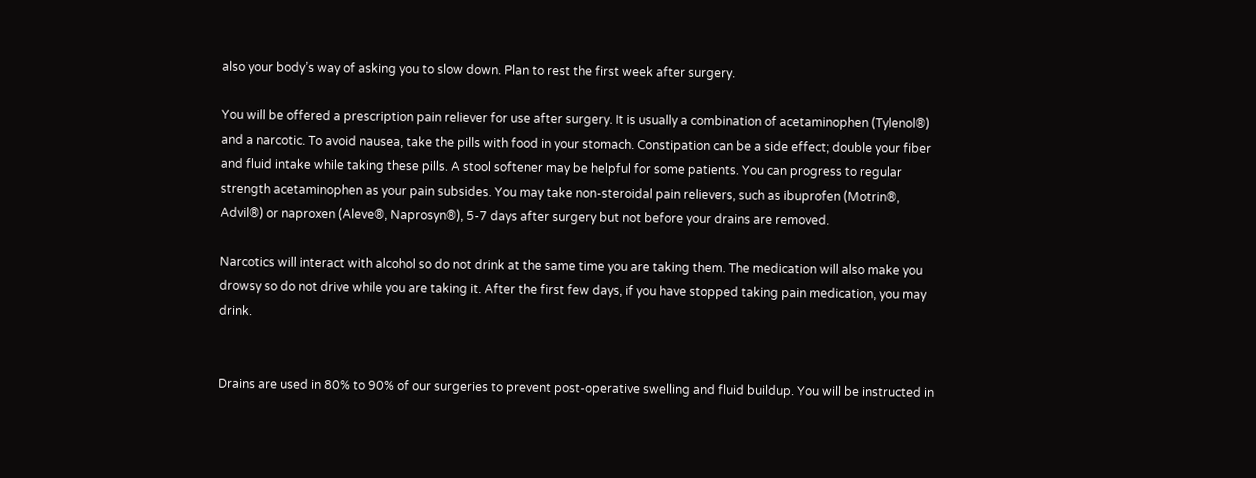also your body’s way of asking you to slow down. Plan to rest the first week after surgery.

You will be offered a prescription pain reliever for use after surgery. It is usually a combination of acetaminophen (Tylenol®) and a narcotic. To avoid nausea, take the pills with food in your stomach. Constipation can be a side effect; double your fiber and fluid intake while taking these pills. A stool softener may be helpful for some patients. You can progress to regular strength acetaminophen as your pain subsides. You may take non-steroidal pain relievers, such as ibuprofen (Motrin®, Advil®) or naproxen (Aleve®, Naprosyn®), 5-7 days after surgery but not before your drains are removed.

Narcotics will interact with alcohol so do not drink at the same time you are taking them. The medication will also make you drowsy so do not drive while you are taking it. After the first few days, if you have stopped taking pain medication, you may drink.


Drains are used in 80% to 90% of our surgeries to prevent post-operative swelling and fluid buildup. You will be instructed in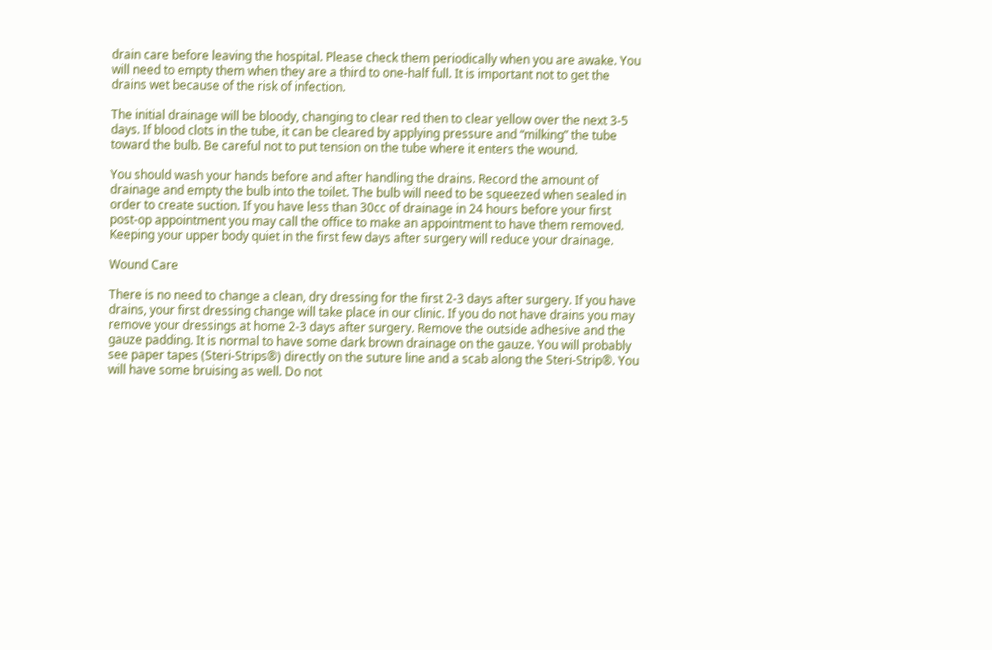drain care before leaving the hospital. Please check them periodically when you are awake. You will need to empty them when they are a third to one-half full. It is important not to get the drains wet because of the risk of infection.

The initial drainage will be bloody, changing to clear red then to clear yellow over the next 3-5 days. If blood clots in the tube, it can be cleared by applying pressure and “milking” the tube toward the bulb. Be careful not to put tension on the tube where it enters the wound.

You should wash your hands before and after handling the drains. Record the amount of drainage and empty the bulb into the toilet. The bulb will need to be squeezed when sealed in order to create suction. If you have less than 30cc of drainage in 24 hours before your first post-op appointment you may call the office to make an appointment to have them removed. Keeping your upper body quiet in the first few days after surgery will reduce your drainage.

Wound Care

There is no need to change a clean, dry dressing for the first 2-3 days after surgery. If you have drains, your first dressing change will take place in our clinic. If you do not have drains you may remove your dressings at home 2-3 days after surgery. Remove the outside adhesive and the gauze padding. It is normal to have some dark brown drainage on the gauze. You will probably see paper tapes (Steri-Strips®) directly on the suture line and a scab along the Steri-Strip®. You will have some bruising as well. Do not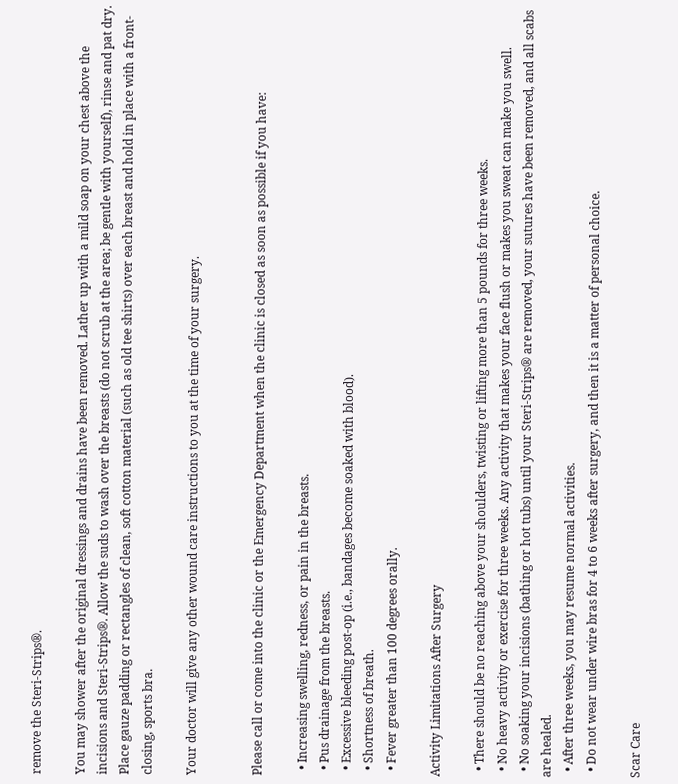remove the Steri-Strips®.

You may shower after the original dressings and drains have been removed. Lather up with a mild soap on your chest above the incisions and Steri-Strips®. Allow the suds to wash over the breasts (do not scrub at the area; be gentle with yourself), rinse and pat dry. Place gauze padding or rectangles of clean, soft cotton material (such as old tee shirts) over each breast and hold in place with a front-closing, sports bra.

Your doctor will give any other wound care instructions to you at the time of your surgery.


Please call or come into the clinic or the Emergency Department when the clinic is closed as soon as possible if you have:

  • Increasing swelling, redness, or pain in the breasts.
  • Pus drainage from the breasts.
  • Excessive bleeding post-op (i.e., bandages become soaked with blood).
  • Shortness of breath.
  • Fever greater than 100 degrees orally.

Activity Limitations After Surgery

  • There should be no reaching above your shoulders, twisting or lifting more than 5 pounds for three weeks.
  • No heavy activity or exercise for three weeks. Any activity that makes your face flush or makes you sweat can make you swell.
  • No soaking your incisions (bathing or hot tubs) until your Steri-Strips® are removed, your sutures have been removed, and all scabs are healed.
  • After three weeks, you may resume normal activities.
  • Do not wear under wire bras for 4 to 6 weeks after surgery, and then it is a matter of personal choice.

Scar Care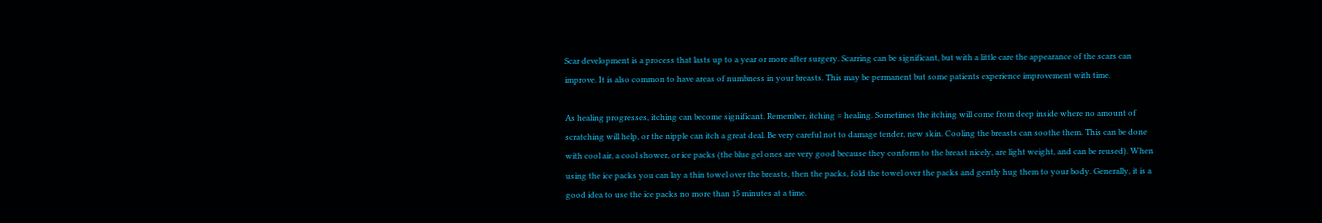Scar development is a process that lasts up to a year or more after surgery. Scarring can be significant, but with a little care the appearance of the scars can improve. It is also common to have areas of numbness in your breasts. This may be permanent but some patients experience improvement with time.

As healing progresses, itching can become significant. Remember, itching = healing. Sometimes the itching will come from deep inside where no amount of scratching will help, or the nipple can itch a great deal. Be very careful not to damage tender, new skin. Cooling the breasts can soothe them. This can be done with cool air, a cool shower, or ice packs (the blue gel ones are very good because they conform to the breast nicely, are light weight, and can be reused). When using the ice packs you can lay a thin towel over the breasts, then the packs, fold the towel over the packs and gently hug them to your body. Generally, it is a good idea to use the ice packs no more than 15 minutes at a time.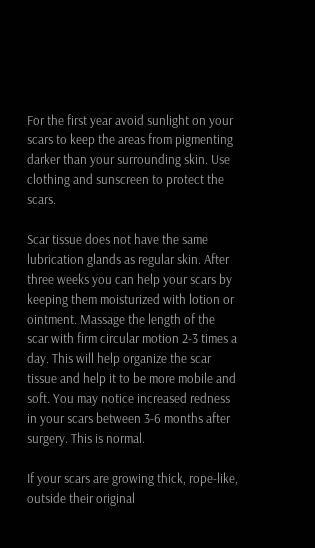For the first year avoid sunlight on your scars to keep the areas from pigmenting darker than your surrounding skin. Use clothing and sunscreen to protect the scars.

Scar tissue does not have the same lubrication glands as regular skin. After three weeks you can help your scars by keeping them moisturized with lotion or ointment. Massage the length of the scar with firm circular motion 2-3 times a day. This will help organize the scar tissue and help it to be more mobile and soft. You may notice increased redness in your scars between 3-6 months after surgery. This is normal.

If your scars are growing thick, rope-like, outside their original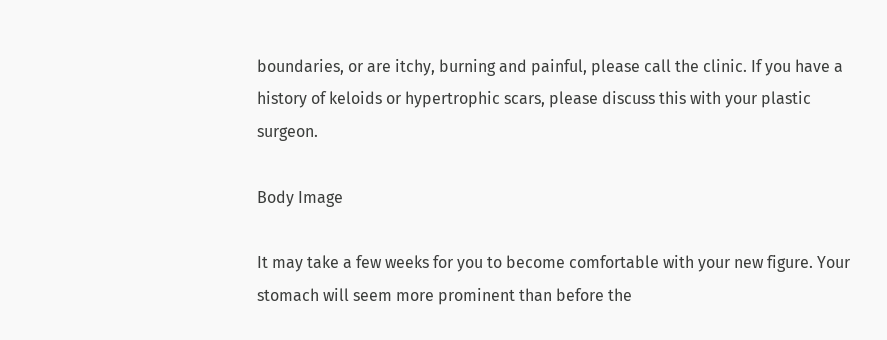boundaries, or are itchy, burning and painful, please call the clinic. If you have a history of keloids or hypertrophic scars, please discuss this with your plastic surgeon.

Body Image

It may take a few weeks for you to become comfortable with your new figure. Your stomach will seem more prominent than before the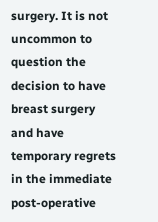surgery. It is not uncommon to question the decision to have breast surgery and have temporary regrets in the immediate post-operative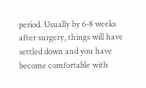period. Usually by 6-8 weeks after surgery, things will have settled down and you have become comfortable with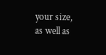your size, as well as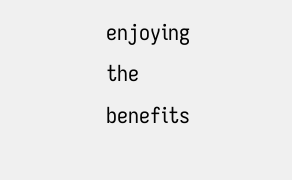enjoying the benefits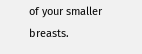of your smaller breasts.